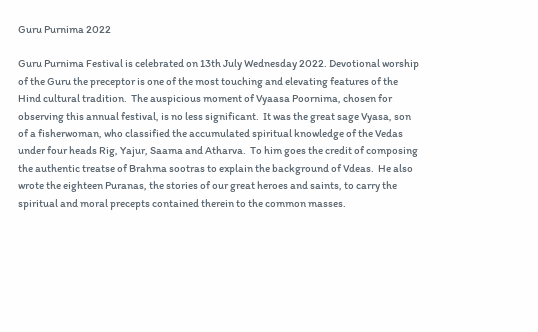Guru Purnima 2022

Guru Purnima Festival is celebrated on 13th July Wednesday 2022. Devotional worship of the Guru the preceptor is one of the most touching and elevating features of the Hind cultural tradition.  The auspicious moment of Vyaasa Poornima, chosen for observing this annual festival, is no less significant.  It was the great sage Vyasa, son of a fisherwoman, who classified the accumulated spiritual knowledge of the Vedas under four heads Rig, Yajur, Saama and Atharva.  To him goes the credit of composing the authentic treatse of Brahma sootras to explain the background of Vdeas.  He also wrote the eighteen Puranas, the stories of our great heroes and saints, to carry the spiritual and moral precepts contained therein to the common masses.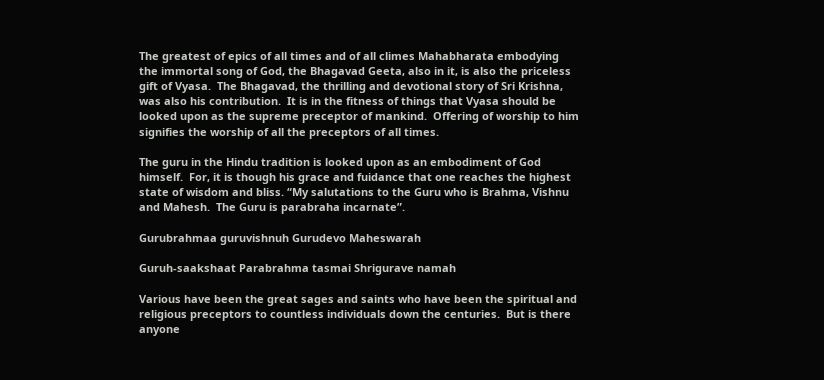The greatest of epics of all times and of all climes Mahabharata embodying the immortal song of God, the Bhagavad Geeta, also in it, is also the priceless gift of Vyasa.  The Bhagavad, the thrilling and devotional story of Sri Krishna, was also his contribution.  It is in the fitness of things that Vyasa should be looked upon as the supreme preceptor of mankind.  Offering of worship to him signifies the worship of all the preceptors of all times.

The guru in the Hindu tradition is looked upon as an embodiment of God himself.  For, it is though his grace and fuidance that one reaches the highest state of wisdom and bliss. “My salutations to the Guru who is Brahma, Vishnu and Mahesh.  The Guru is parabraha incarnate”.

Gurubrahmaa guruvishnuh Gurudevo Maheswarah

Guruh-saakshaat Parabrahma tasmai Shrigurave namah

Various have been the great sages and saints who have been the spiritual and religious preceptors to countless individuals down the centuries.  But is there anyone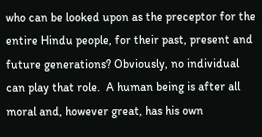who can be looked upon as the preceptor for the entire Hindu people, for their past, present and future generations? Obviously, no individual can play that role.  A human being is after all moral and, however great, has his own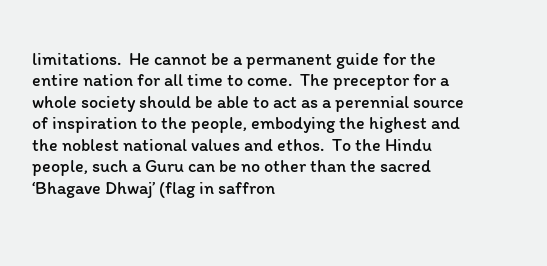limitations.  He cannot be a permanent guide for the entire nation for all time to come.  The preceptor for a whole society should be able to act as a perennial source of inspiration to the people, embodying the highest and the noblest national values and ethos.  To the Hindu people, such a Guru can be no other than the sacred ‘Bhagave Dhwaj’ (flag in saffron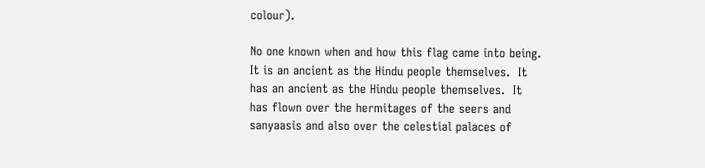colour).

No one known when and how this flag came into being.  It is an ancient as the Hindu people themselves.  It has an ancient as the Hindu people themselves.  It has flown over the hermitages of the seers and sanyaasis and also over the celestial palaces of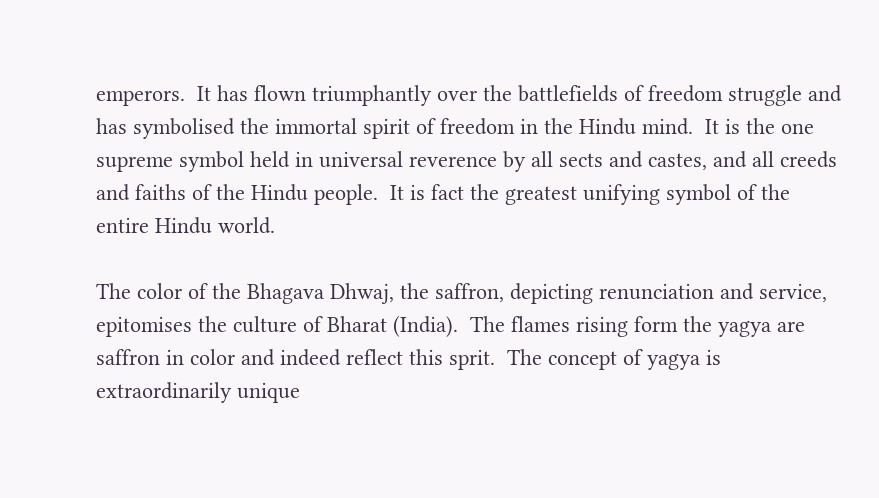emperors.  It has flown triumphantly over the battlefields of freedom struggle and has symbolised the immortal spirit of freedom in the Hindu mind.  It is the one supreme symbol held in universal reverence by all sects and castes, and all creeds and faiths of the Hindu people.  It is fact the greatest unifying symbol of the entire Hindu world.

The color of the Bhagava Dhwaj, the saffron, depicting renunciation and service, epitomises the culture of Bharat (India).  The flames rising form the yagya are saffron in color and indeed reflect this sprit.  The concept of yagya is extraordinarily unique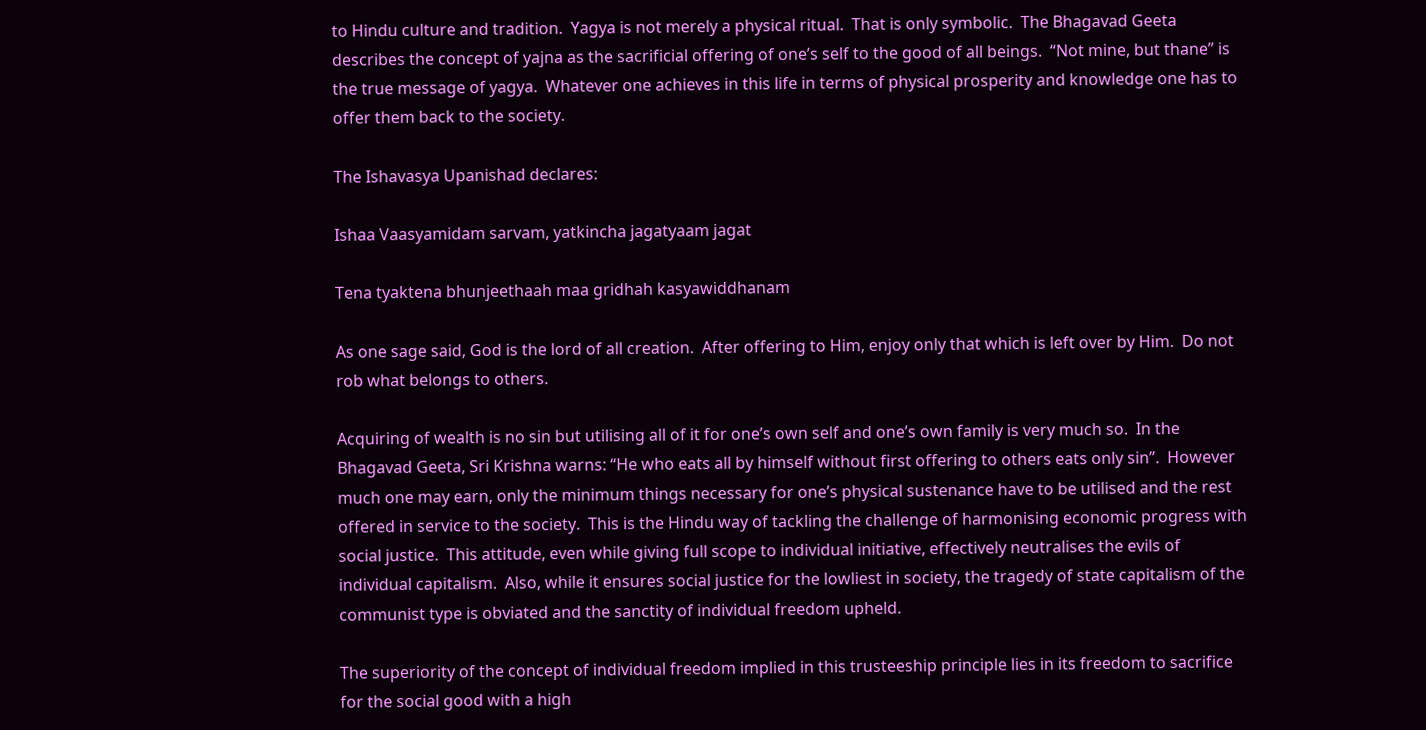to Hindu culture and tradition.  Yagya is not merely a physical ritual.  That is only symbolic.  The Bhagavad Geeta describes the concept of yajna as the sacrificial offering of one’s self to the good of all beings.  “Not mine, but thane” is the true message of yagya.  Whatever one achieves in this life in terms of physical prosperity and knowledge one has to offer them back to the society.

The Ishavasya Upanishad declares:

Ishaa Vaasyamidam sarvam, yatkincha jagatyaam jagat

Tena tyaktena bhunjeethaah maa gridhah kasyawiddhanam

As one sage said, God is the lord of all creation.  After offering to Him, enjoy only that which is left over by Him.  Do not rob what belongs to others.

Acquiring of wealth is no sin but utilising all of it for one’s own self and one’s own family is very much so.  In the Bhagavad Geeta, Sri Krishna warns: “He who eats all by himself without first offering to others eats only sin”.  However much one may earn, only the minimum things necessary for one’s physical sustenance have to be utilised and the rest offered in service to the society.  This is the Hindu way of tackling the challenge of harmonising economic progress with social justice.  This attitude, even while giving full scope to individual initiative, effectively neutralises the evils of individual capitalism.  Also, while it ensures social justice for the lowliest in society, the tragedy of state capitalism of the communist type is obviated and the sanctity of individual freedom upheld.

The superiority of the concept of individual freedom implied in this trusteeship principle lies in its freedom to sacrifice for the social good with a high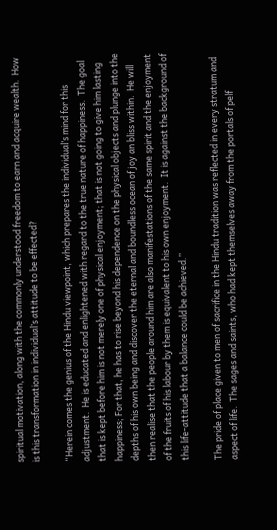spiritual motivation, along with the commonly understood freedom to earn and acquire wealth.  How is this transformation in individual’s attitude to be effected?

“Herein comes the genius of the Hindu viewpoint, which prepares the individual’s mind for this adjustment.  He is educated and enlightened with regard to the true nature of happiness.  The goal that is kept before him is not merely one of physical enjoyment; that is not going to give him lasting happiness; For that, he has to rise beyond his dependence on the physical objects and plunge into the depths of his own being and discover the eternal and boundless ocean of joy an bliss within.  He will then realise that the people around him are also manifestations of the same spirit and the enjoyment of the fruits of his labour by them is equivalent to his own enjoyment.  It is against the background of this life-attitude that a balance could be achieved.”

The pride of place given to men of sacrifice in the Hindu tradition was reflected in every stratum and aspect of life.  The sages and saints, who had kept themselves away from the portals of pelf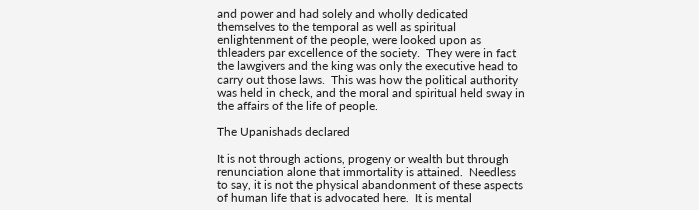and power and had solely and wholly dedicated themselves to the temporal as well as spiritual enlightenment of the people, were looked upon as thleaders par excellence of the society.  They were in fact the lawgivers and the king was only the executive head to carry out those laws.  This was how the political authority was held in check, and the moral and spiritual held sway in the affairs of the life of people.

The Upanishads declared

It is not through actions, progeny or wealth but through renunciation alone that immortality is attained.  Needless to say, it is not the physical abandonment of these aspects of human life that is advocated here.  It is mental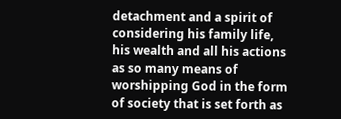detachment and a spirit of considering his family life, his wealth and all his actions as so many means of worshipping God in the form of society that is set forth as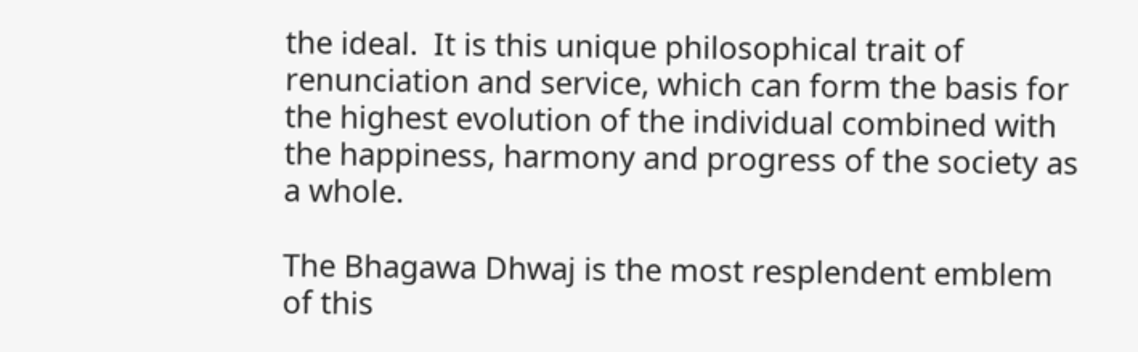the ideal.  It is this unique philosophical trait of renunciation and service, which can form the basis for the highest evolution of the individual combined with the happiness, harmony and progress of the society as a whole.

The Bhagawa Dhwaj is the most resplendent emblem of this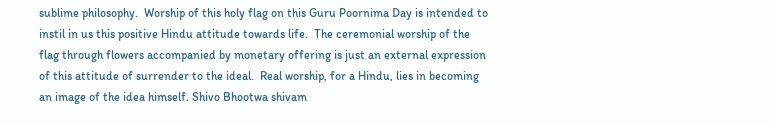sublime philosophy.  Worship of this holy flag on this Guru Poornima Day is intended to instil in us this positive Hindu attitude towards life.  The ceremonial worship of the flag through flowers accompanied by monetary offering is just an external expression of this attitude of surrender to the ideal.  Real worship, for a Hindu, lies in becoming an image of the idea himself. Shivo Bhootwa shivam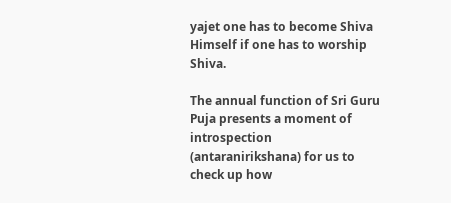yajet one has to become Shiva Himself if one has to worship Shiva.

The annual function of Sri Guru Puja presents a moment of introspection (antaranirikshana) for us to check up how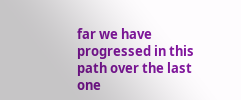far we have progressed in this path over the last one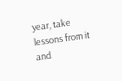year, take lessons from it and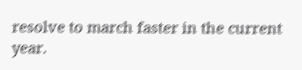resolve to march faster in the current year.